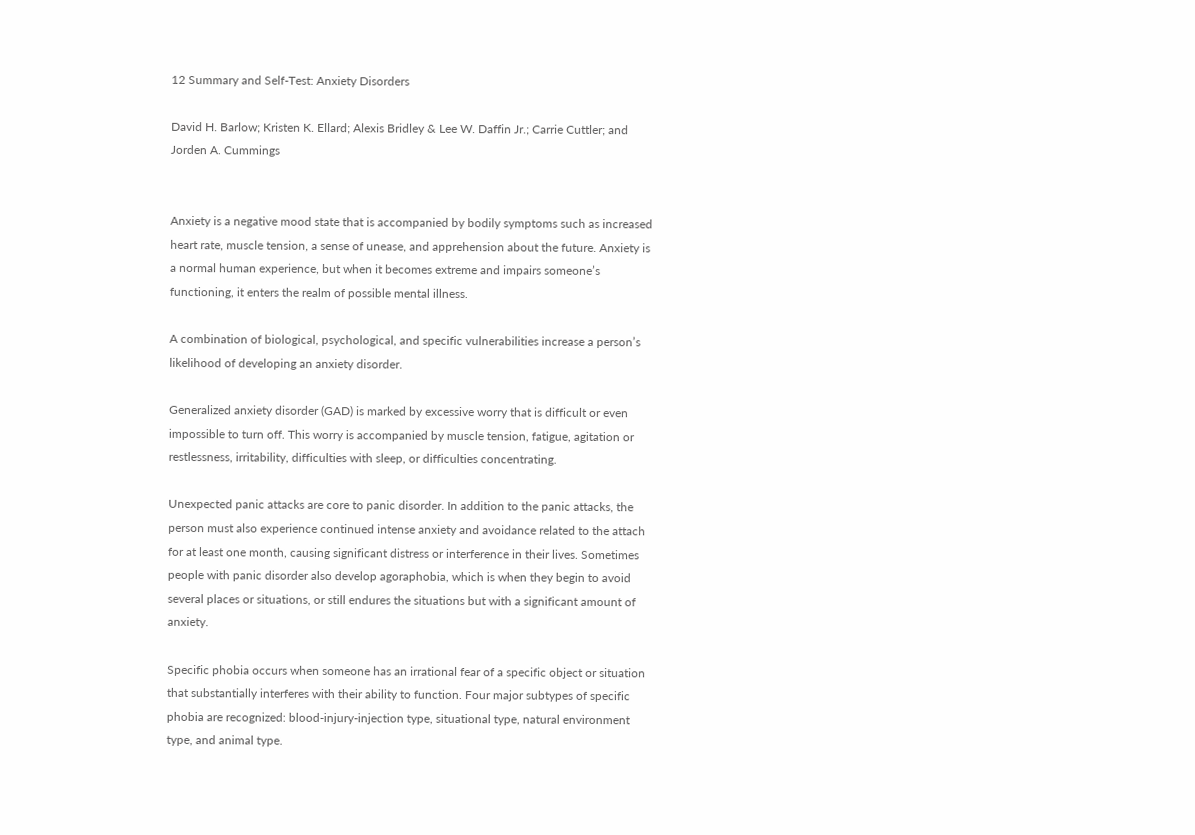12 Summary and Self-Test: Anxiety Disorders

David H. Barlow; Kristen K. Ellard; Alexis Bridley & Lee W. Daffin Jr.; Carrie Cuttler; and Jorden A. Cummings


Anxiety is a negative mood state that is accompanied by bodily symptoms such as increased heart rate, muscle tension, a sense of unease, and apprehension about the future. Anxiety is a normal human experience, but when it becomes extreme and impairs someone’s functioning, it enters the realm of possible mental illness.

A combination of biological, psychological, and specific vulnerabilities increase a person’s likelihood of developing an anxiety disorder.

Generalized anxiety disorder (GAD) is marked by excessive worry that is difficult or even impossible to turn off. This worry is accompanied by muscle tension, fatigue, agitation or restlessness, irritability, difficulties with sleep, or difficulties concentrating.

Unexpected panic attacks are core to panic disorder. In addition to the panic attacks, the person must also experience continued intense anxiety and avoidance related to the attach for at least one month, causing significant distress or interference in their lives. Sometimes people with panic disorder also develop agoraphobia, which is when they begin to avoid several places or situations, or still endures the situations but with a significant amount of anxiety.

Specific phobia occurs when someone has an irrational fear of a specific object or situation that substantially interferes with their ability to function. Four major subtypes of specific phobia are recognized: blood-injury-injection type, situational type, natural environment type, and animal type.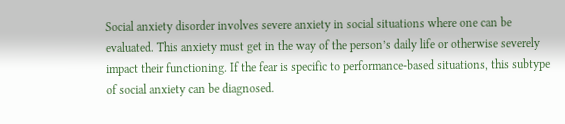Social anxiety disorder involves severe anxiety in social situations where one can be evaluated. This anxiety must get in the way of the person’s daily life or otherwise severely impact their functioning. If the fear is specific to performance-based situations, this subtype of social anxiety can be diagnosed.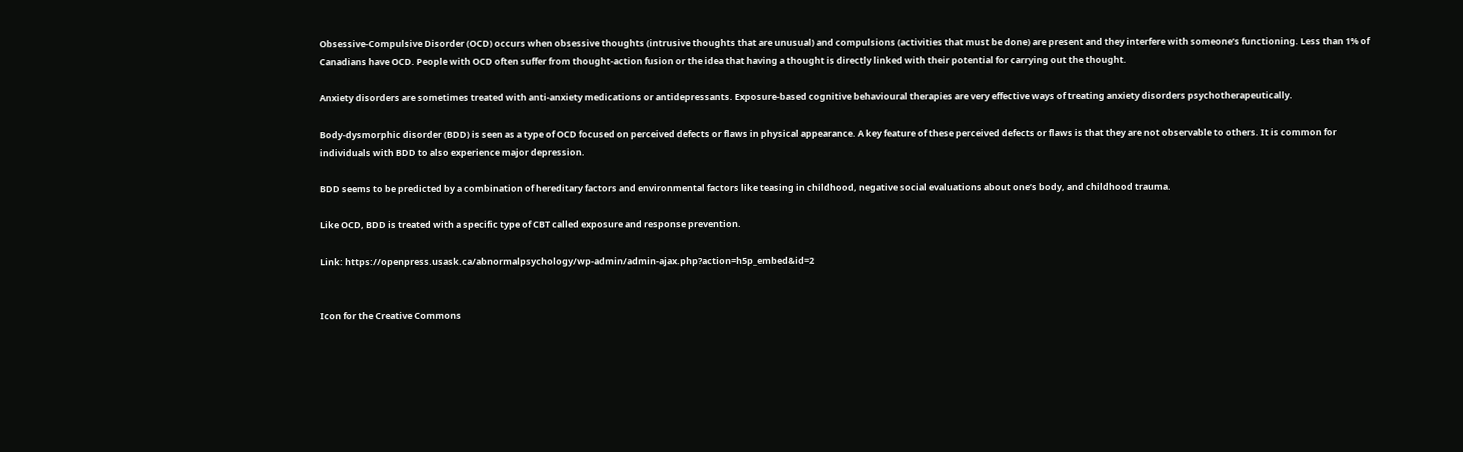Obsessive-Compulsive Disorder (OCD) occurs when obsessive thoughts (intrusive thoughts that are unusual) and compulsions (activities that must be done) are present and they interfere with someone’s functioning. Less than 1% of Canadians have OCD. People with OCD often suffer from thought-action fusion or the idea that having a thought is directly linked with their potential for carrying out the thought.

Anxiety disorders are sometimes treated with anti-anxiety medications or antidepressants. Exposure-based cognitive behavioural therapies are very effective ways of treating anxiety disorders psychotherapeutically.

Body-dysmorphic disorder (BDD) is seen as a type of OCD focused on perceived defects or flaws in physical appearance. A key feature of these perceived defects or flaws is that they are not observable to others. It is common for individuals with BDD to also experience major depression.

BDD seems to be predicted by a combination of hereditary factors and environmental factors like teasing in childhood, negative social evaluations about one’s body, and childhood trauma.

Like OCD, BDD is treated with a specific type of CBT called exposure and response prevention.

Link: https://openpress.usask.ca/abnormalpsychology/wp-admin/admin-ajax.php?action=h5p_embed&id=2


Icon for the Creative Commons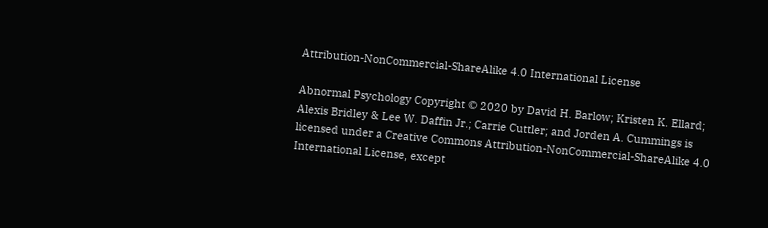Attribution-NonCommercial-ShareAlike 4.0 International License

Abnormal Psychology Copyright © 2020 by David H. Barlow; Kristen K. Ellard; Alexis Bridley & Lee W. Daffin Jr.; Carrie Cuttler; and Jorden A. Cummings is licensed under a Creative Commons Attribution-NonCommercial-ShareAlike 4.0 International License, except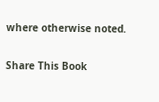where otherwise noted.

Share This Book